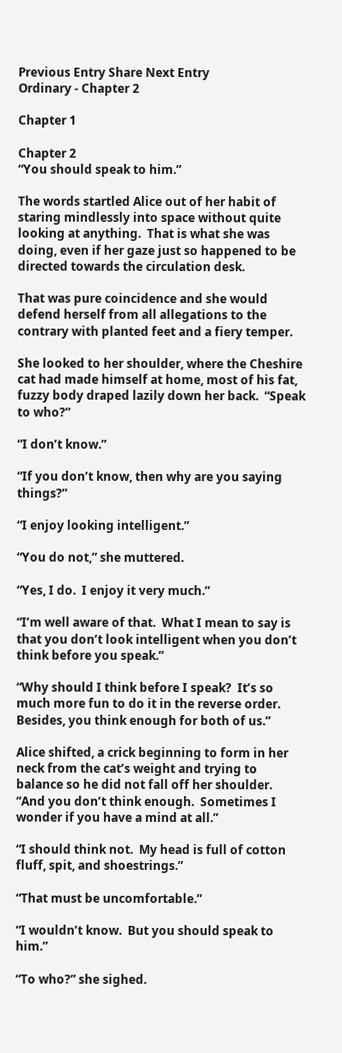Previous Entry Share Next Entry
Ordinary - Chapter 2

Chapter 1

Chapter 2
“You should speak to him.”

The words startled Alice out of her habit of staring mindlessly into space without quite looking at anything.  That is what she was doing, even if her gaze just so happened to be directed towards the circulation desk.

That was pure coincidence and she would defend herself from all allegations to the contrary with planted feet and a fiery temper.

She looked to her shoulder, where the Cheshire cat had made himself at home, most of his fat, fuzzy body draped lazily down her back.  “Speak to who?”

“I don’t know.”

“If you don’t know, then why are you saying things?”

“I enjoy looking intelligent.”

“You do not,” she muttered.

“Yes, I do.  I enjoy it very much.”

“I’m well aware of that.  What I mean to say is that you don’t look intelligent when you don’t think before you speak.”

“Why should I think before I speak?  It’s so much more fun to do it in the reverse order.  Besides, you think enough for both of us.”

Alice shifted, a crick beginning to form in her neck from the cat’s weight and trying to balance so he did not fall off her shoulder.  “And you don’t think enough.  Sometimes I wonder if you have a mind at all.”

“I should think not.  My head is full of cotton fluff, spit, and shoestrings.”

“That must be uncomfortable.”

“I wouldn’t know.  But you should speak to him.”

“To who?” she sighed.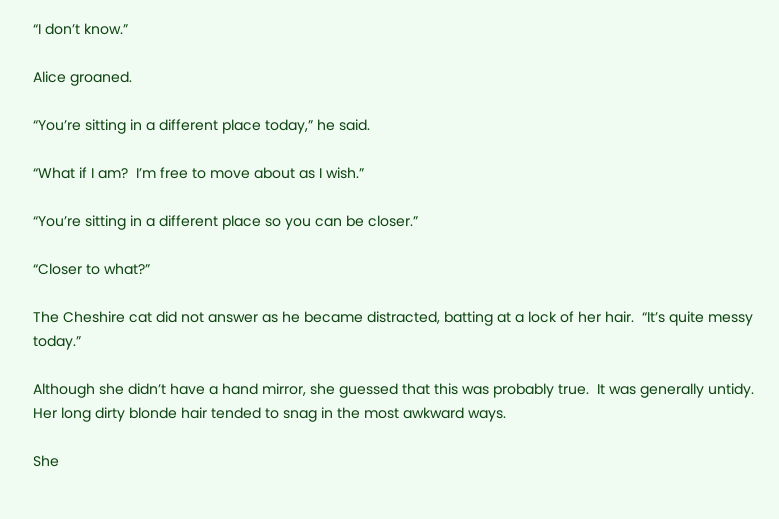“I don’t know.”

Alice groaned.

“You’re sitting in a different place today,” he said.

“What if I am?  I’m free to move about as I wish.”

“You’re sitting in a different place so you can be closer.”

“Closer to what?”

The Cheshire cat did not answer as he became distracted, batting at a lock of her hair.  “It’s quite messy today.”

Although she didn’t have a hand mirror, she guessed that this was probably true.  It was generally untidy.  Her long dirty blonde hair tended to snag in the most awkward ways.

She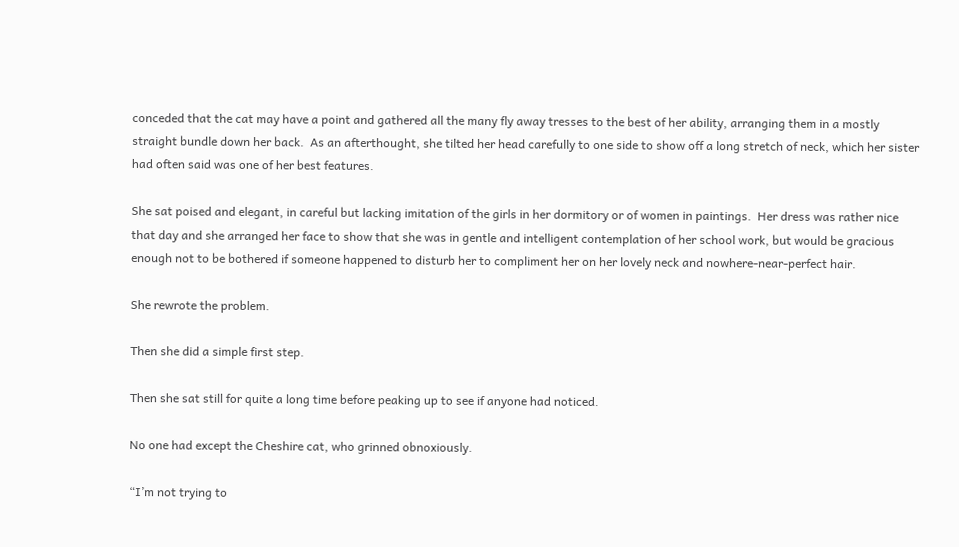conceded that the cat may have a point and gathered all the many fly away tresses to the best of her ability, arranging them in a mostly straight bundle down her back.  As an afterthought, she tilted her head carefully to one side to show off a long stretch of neck, which her sister had often said was one of her best features.

She sat poised and elegant, in careful but lacking imitation of the girls in her dormitory or of women in paintings.  Her dress was rather nice that day and she arranged her face to show that she was in gentle and intelligent contemplation of her school work, but would be gracious enough not to be bothered if someone happened to disturb her to compliment her on her lovely neck and nowhere-near-perfect hair.

She rewrote the problem.

Then she did a simple first step.

Then she sat still for quite a long time before peaking up to see if anyone had noticed.

No one had except the Cheshire cat, who grinned obnoxiously.

“I’m not trying to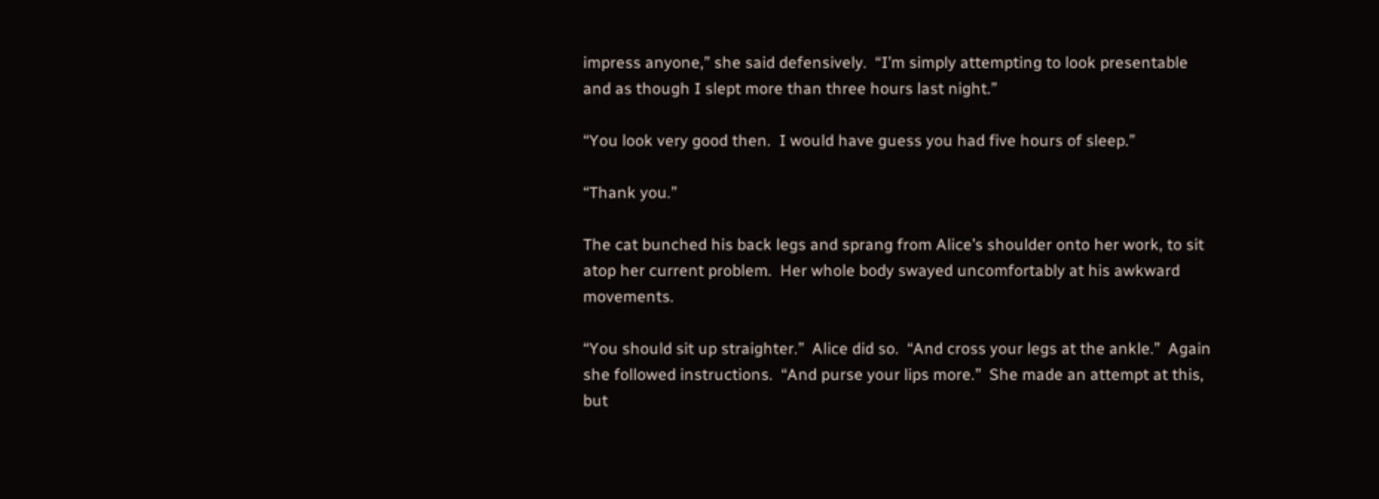impress anyone,” she said defensively.  “I’m simply attempting to look presentable and as though I slept more than three hours last night.”

“You look very good then.  I would have guess you had five hours of sleep.”

“Thank you.”

The cat bunched his back legs and sprang from Alice’s shoulder onto her work, to sit atop her current problem.  Her whole body swayed uncomfortably at his awkward movements.

“You should sit up straighter.”  Alice did so.  “And cross your legs at the ankle.”  Again she followed instructions.  “And purse your lips more.”  She made an attempt at this, but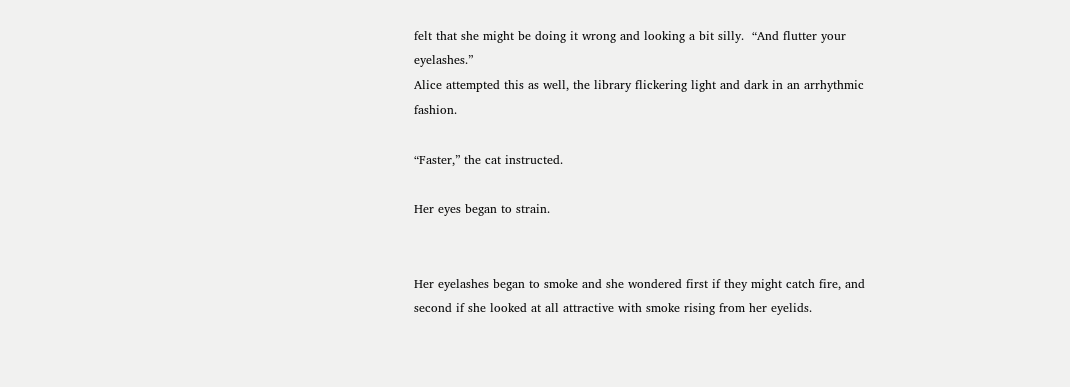felt that she might be doing it wrong and looking a bit silly.  “And flutter your eyelashes.”
Alice attempted this as well, the library flickering light and dark in an arrhythmic fashion.

“Faster,” the cat instructed.

Her eyes began to strain.


Her eyelashes began to smoke and she wondered first if they might catch fire, and second if she looked at all attractive with smoke rising from her eyelids.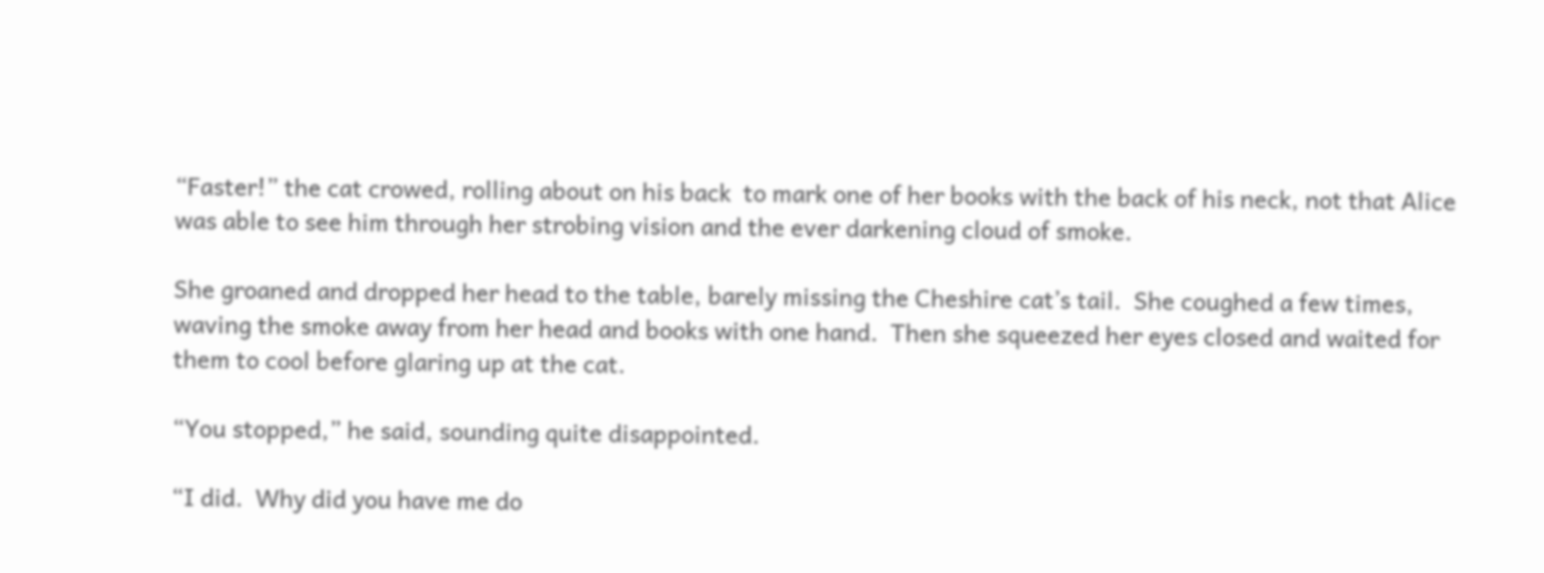“Faster!” the cat crowed, rolling about on his back  to mark one of her books with the back of his neck, not that Alice was able to see him through her strobing vision and the ever darkening cloud of smoke.

She groaned and dropped her head to the table, barely missing the Cheshire cat’s tail.  She coughed a few times, waving the smoke away from her head and books with one hand.  Then she squeezed her eyes closed and waited for them to cool before glaring up at the cat.

“You stopped,” he said, sounding quite disappointed.

“I did.  Why did you have me do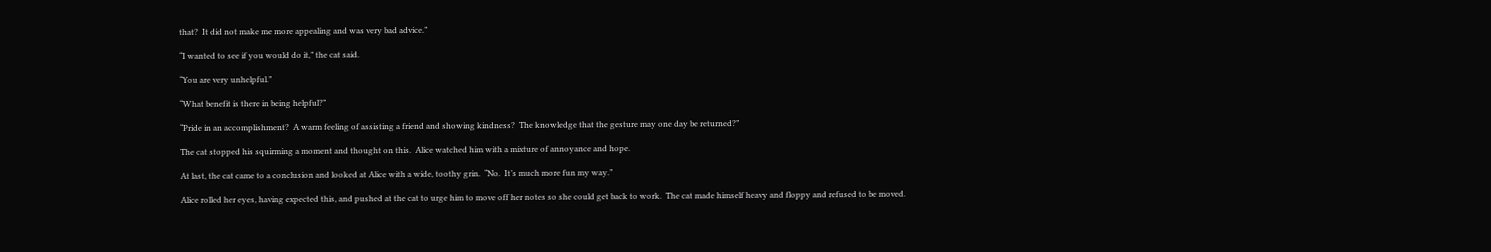that?  It did not make me more appealing and was very bad advice.”

“I wanted to see if you would do it,” the cat said.

“You are very unhelpful.”

“What benefit is there in being helpful?”

“Pride in an accomplishment?  A warm feeling of assisting a friend and showing kindness?  The knowledge that the gesture may one day be returned?”

The cat stopped his squirming a moment and thought on this.  Alice watched him with a mixture of annoyance and hope.

At last, the cat came to a conclusion and looked at Alice with a wide, toothy grin.  “No.  It’s much more fun my way.”

Alice rolled her eyes, having expected this, and pushed at the cat to urge him to move off her notes so she could get back to work.  The cat made himself heavy and floppy and refused to be moved.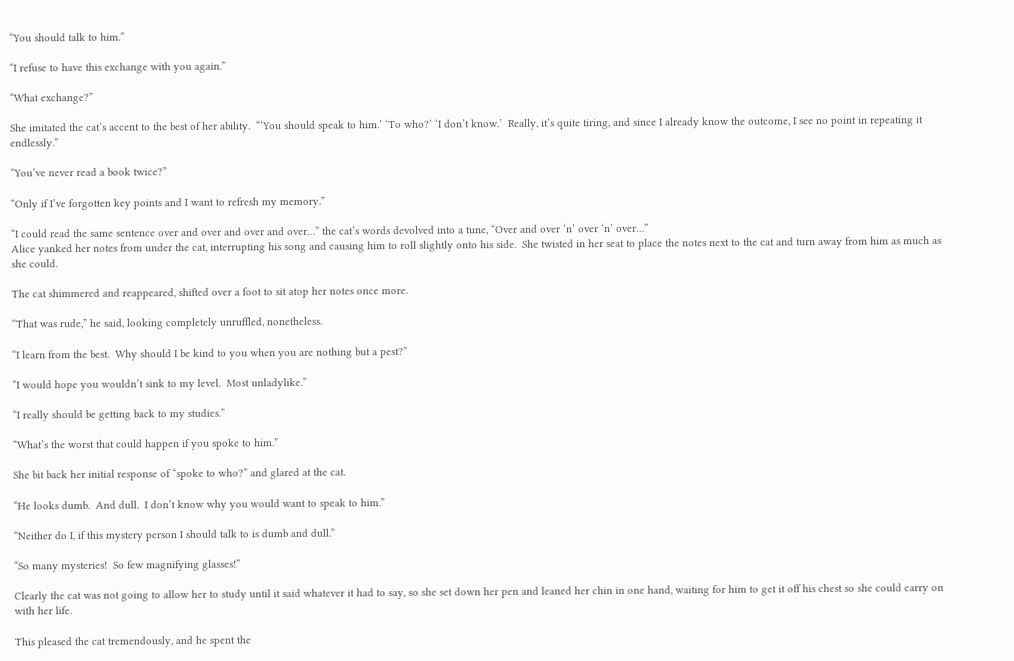“You should talk to him.”

“I refuse to have this exchange with you again.”

“What exchange?”

She imitated the cat’s accent to the best of her ability.  “’You should speak to him.’ ‘To who?’ ‘I don’t know.’  Really, it’s quite tiring, and since I already know the outcome, I see no point in repeating it endlessly.”

“You’ve never read a book twice?”

“Only if I’ve forgotten key points and I want to refresh my memory.”

“I could read the same sentence over and over and over and over…” the cat’s words devolved into a tune, “Over and over ‘n’ over ‘n’ over…”
Alice yanked her notes from under the cat, interrupting his song and causing him to roll slightly onto his side.  She twisted in her seat to place the notes next to the cat and turn away from him as much as she could.

The cat shimmered and reappeared, shifted over a foot to sit atop her notes once more.

“That was rude,” he said, looking completely unruffled, nonetheless.

“I learn from the best.  Why should I be kind to you when you are nothing but a pest?”

“I would hope you wouldn’t sink to my level.  Most unladylike.”

“I really should be getting back to my studies.”

“What’s the worst that could happen if you spoke to him.”

She bit back her initial response of “spoke to who?” and glared at the cat.

“He looks dumb.  And dull.  I don’t know why you would want to speak to him.”

“Neither do I, if this mystery person I should talk to is dumb and dull.”

“So many mysteries!  So few magnifying glasses!”

Clearly the cat was not going to allow her to study until it said whatever it had to say, so she set down her pen and leaned her chin in one hand, waiting for him to get it off his chest so she could carry on with her life.

This pleased the cat tremendously, and he spent the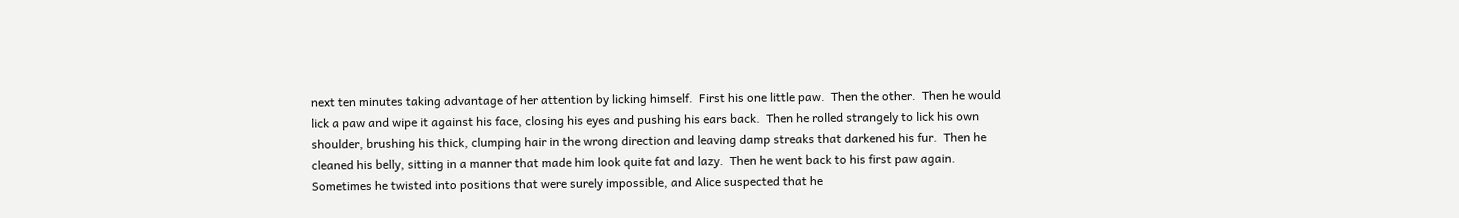next ten minutes taking advantage of her attention by licking himself.  First his one little paw.  Then the other.  Then he would lick a paw and wipe it against his face, closing his eyes and pushing his ears back.  Then he rolled strangely to lick his own shoulder, brushing his thick, clumping hair in the wrong direction and leaving damp streaks that darkened his fur.  Then he cleaned his belly, sitting in a manner that made him look quite fat and lazy.  Then he went back to his first paw again.
Sometimes he twisted into positions that were surely impossible, and Alice suspected that he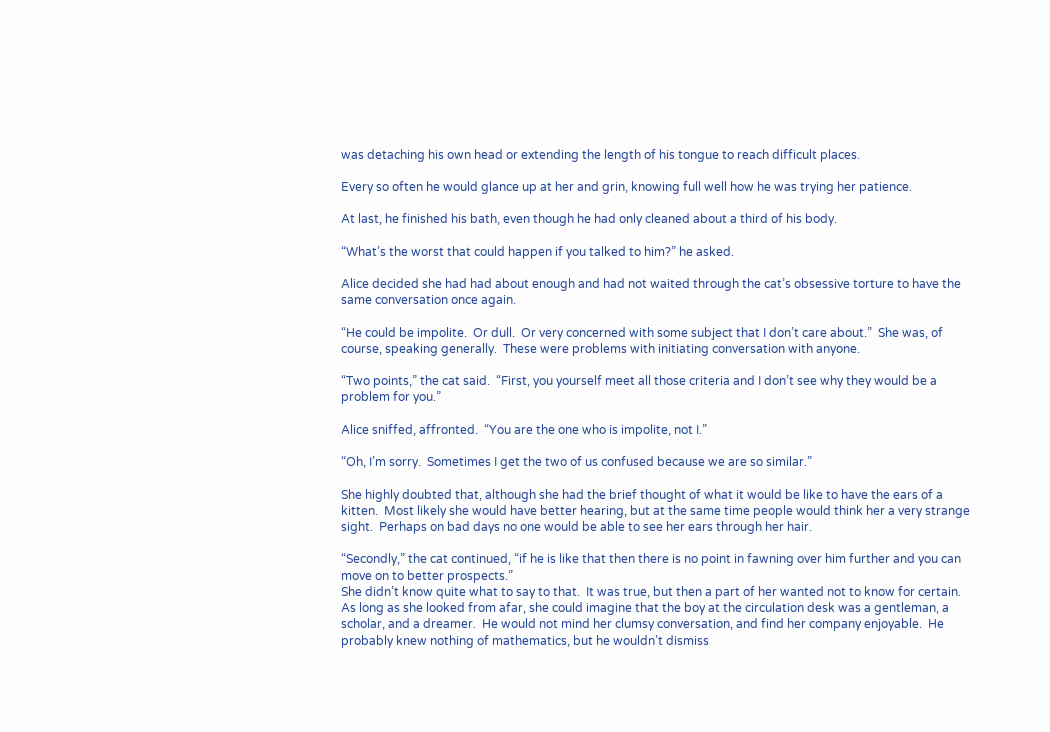was detaching his own head or extending the length of his tongue to reach difficult places.

Every so often he would glance up at her and grin, knowing full well how he was trying her patience.

At last, he finished his bath, even though he had only cleaned about a third of his body.

“What’s the worst that could happen if you talked to him?” he asked.

Alice decided she had had about enough and had not waited through the cat’s obsessive torture to have the same conversation once again.

“He could be impolite.  Or dull.  Or very concerned with some subject that I don’t care about.”  She was, of course, speaking generally.  These were problems with initiating conversation with anyone.

“Two points,” the cat said.  “First, you yourself meet all those criteria and I don’t see why they would be a problem for you.”

Alice sniffed, affronted.  “You are the one who is impolite, not I.”

“Oh, I’m sorry.  Sometimes I get the two of us confused because we are so similar.”

She highly doubted that, although she had the brief thought of what it would be like to have the ears of a kitten.  Most likely she would have better hearing, but at the same time people would think her a very strange sight.  Perhaps on bad days no one would be able to see her ears through her hair.

“Secondly,” the cat continued, “if he is like that then there is no point in fawning over him further and you can move on to better prospects.”
She didn’t know quite what to say to that.  It was true, but then a part of her wanted not to know for certain.  As long as she looked from afar, she could imagine that the boy at the circulation desk was a gentleman, a scholar, and a dreamer.  He would not mind her clumsy conversation, and find her company enjoyable.  He probably knew nothing of mathematics, but he wouldn’t dismiss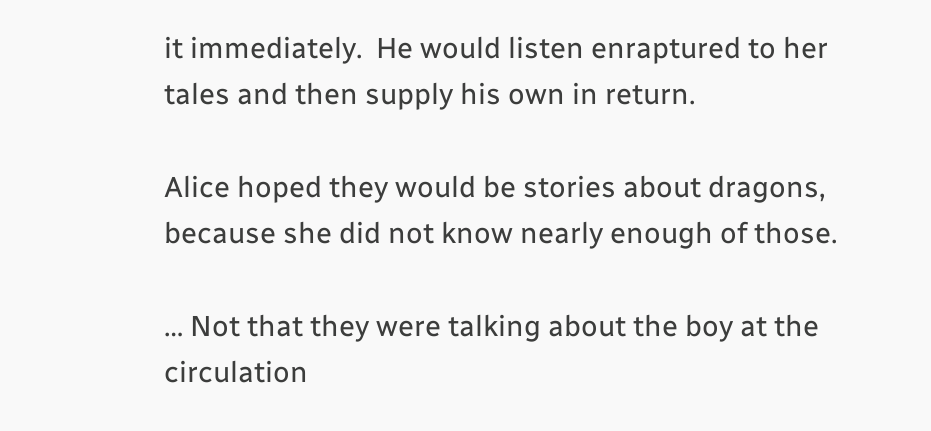it immediately.  He would listen enraptured to her tales and then supply his own in return.

Alice hoped they would be stories about dragons, because she did not know nearly enough of those.

… Not that they were talking about the boy at the circulation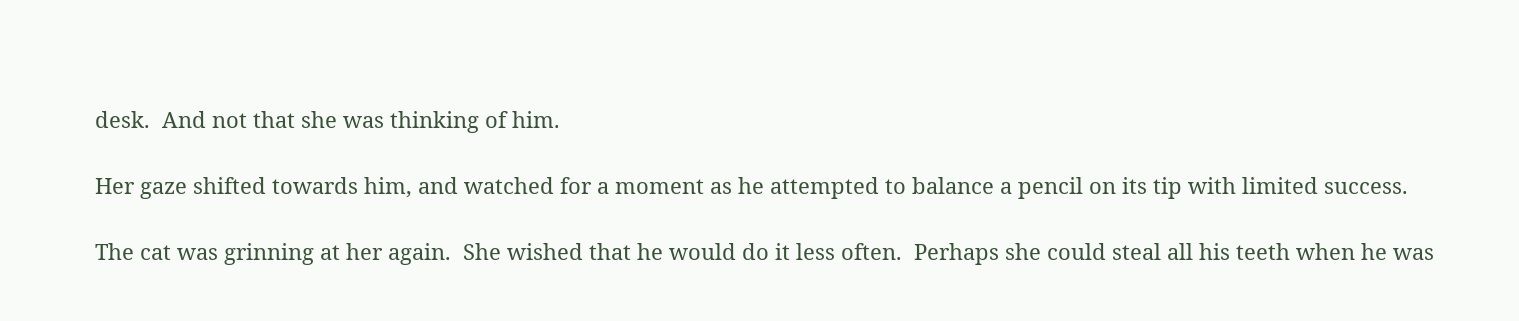desk.  And not that she was thinking of him.

Her gaze shifted towards him, and watched for a moment as he attempted to balance a pencil on its tip with limited success.

The cat was grinning at her again.  She wished that he would do it less often.  Perhaps she could steal all his teeth when he was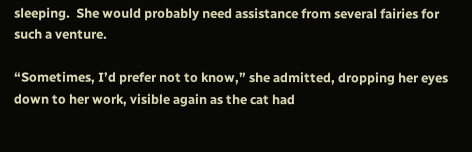sleeping.  She would probably need assistance from several fairies for such a venture.

“Sometimes, I’d prefer not to know,” she admitted, dropping her eyes down to her work, visible again as the cat had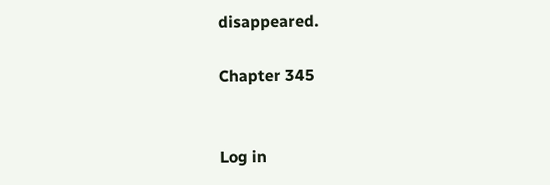disappeared.

Chapter 345


Log in